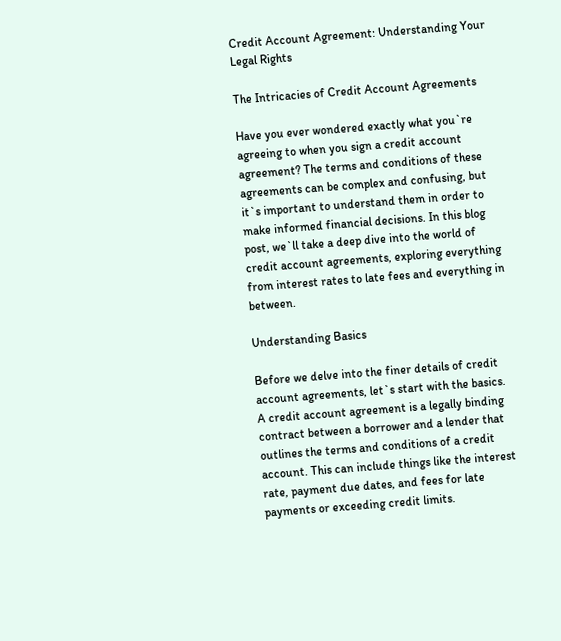Credit Account Agreement: Understanding Your Legal Rights

The Intricacies of Credit Account Agreements

Have you ever wondered exactly what you`re agreeing to when you sign a credit account agreement? The terms and conditions of these agreements can be complex and confusing, but it`s important to understand them in order to make informed financial decisions. In this blog post, we`ll take a deep dive into the world of credit account agreements, exploring everything from interest rates to late fees and everything in between.

Understanding Basics

Before we delve into the finer details of credit account agreements, let`s start with the basics. A credit account agreement is a legally binding contract between a borrower and a lender that outlines the terms and conditions of a credit account. This can include things like the interest rate, payment due dates, and fees for late payments or exceeding credit limits.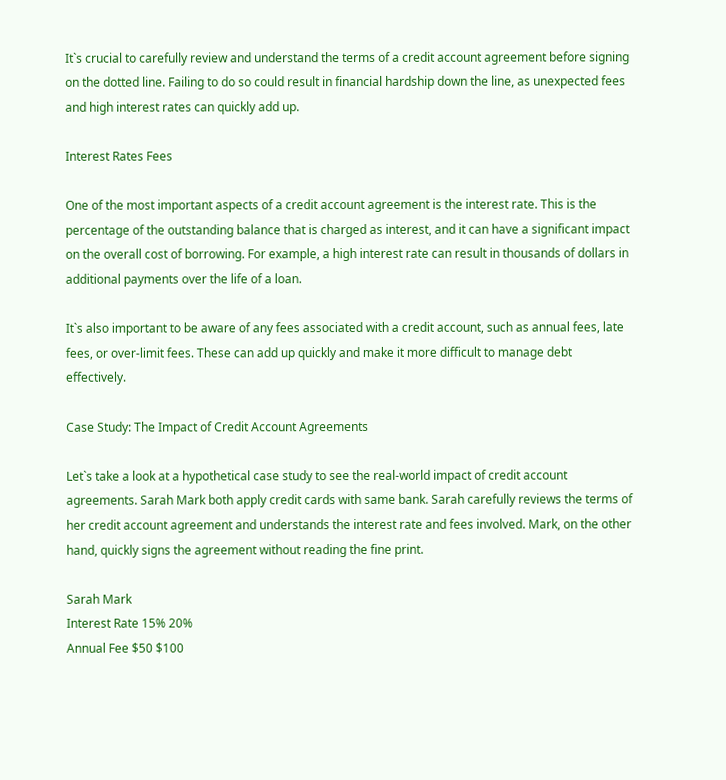It`s crucial to carefully review and understand the terms of a credit account agreement before signing on the dotted line. Failing to do so could result in financial hardship down the line, as unexpected fees and high interest rates can quickly add up.

Interest Rates Fees

One of the most important aspects of a credit account agreement is the interest rate. This is the percentage of the outstanding balance that is charged as interest, and it can have a significant impact on the overall cost of borrowing. For example, a high interest rate can result in thousands of dollars in additional payments over the life of a loan.

It`s also important to be aware of any fees associated with a credit account, such as annual fees, late fees, or over-limit fees. These can add up quickly and make it more difficult to manage debt effectively.

Case Study: The Impact of Credit Account Agreements

Let`s take a look at a hypothetical case study to see the real-world impact of credit account agreements. Sarah Mark both apply credit cards with same bank. Sarah carefully reviews the terms of her credit account agreement and understands the interest rate and fees involved. Mark, on the other hand, quickly signs the agreement without reading the fine print.

Sarah Mark
Interest Rate 15% 20%
Annual Fee $50 $100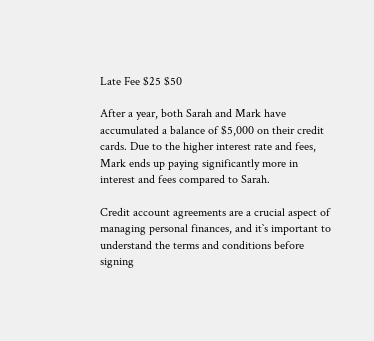Late Fee $25 $50

After a year, both Sarah and Mark have accumulated a balance of $5,000 on their credit cards. Due to the higher interest rate and fees, Mark ends up paying significantly more in interest and fees compared to Sarah.

Credit account agreements are a crucial aspect of managing personal finances, and it`s important to understand the terms and conditions before signing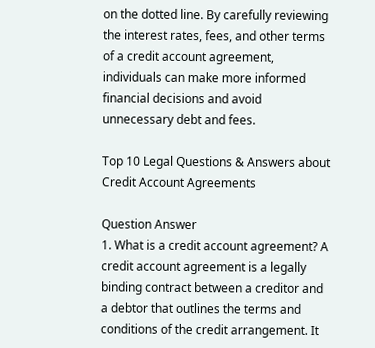on the dotted line. By carefully reviewing the interest rates, fees, and other terms of a credit account agreement, individuals can make more informed financial decisions and avoid unnecessary debt and fees.

Top 10 Legal Questions & Answers about Credit Account Agreements

Question Answer
1. What is a credit account agreement? A credit account agreement is a legally binding contract between a creditor and a debtor that outlines the terms and conditions of the credit arrangement. It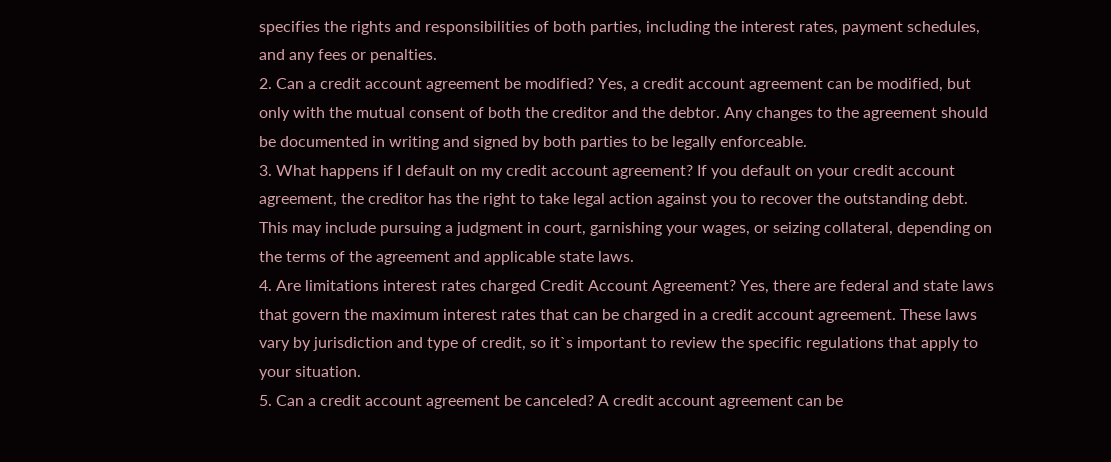specifies the rights and responsibilities of both parties, including the interest rates, payment schedules, and any fees or penalties.
2. Can a credit account agreement be modified? Yes, a credit account agreement can be modified, but only with the mutual consent of both the creditor and the debtor. Any changes to the agreement should be documented in writing and signed by both parties to be legally enforceable.
3. What happens if I default on my credit account agreement? If you default on your credit account agreement, the creditor has the right to take legal action against you to recover the outstanding debt. This may include pursuing a judgment in court, garnishing your wages, or seizing collateral, depending on the terms of the agreement and applicable state laws.
4. Are limitations interest rates charged Credit Account Agreement? Yes, there are federal and state laws that govern the maximum interest rates that can be charged in a credit account agreement. These laws vary by jurisdiction and type of credit, so it`s important to review the specific regulations that apply to your situation.
5. Can a credit account agreement be canceled? A credit account agreement can be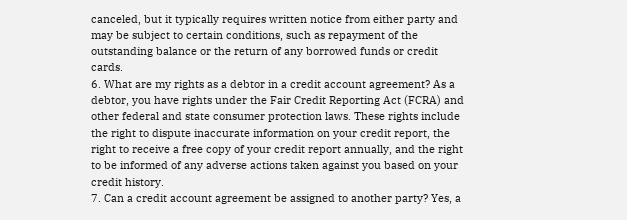canceled, but it typically requires written notice from either party and may be subject to certain conditions, such as repayment of the outstanding balance or the return of any borrowed funds or credit cards.
6. What are my rights as a debtor in a credit account agreement? As a debtor, you have rights under the Fair Credit Reporting Act (FCRA) and other federal and state consumer protection laws. These rights include the right to dispute inaccurate information on your credit report, the right to receive a free copy of your credit report annually, and the right to be informed of any adverse actions taken against you based on your credit history.
7. Can a credit account agreement be assigned to another party? Yes, a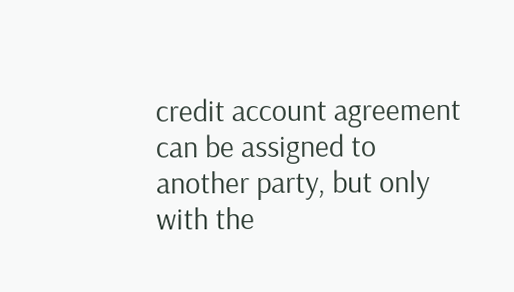credit account agreement can be assigned to another party, but only with the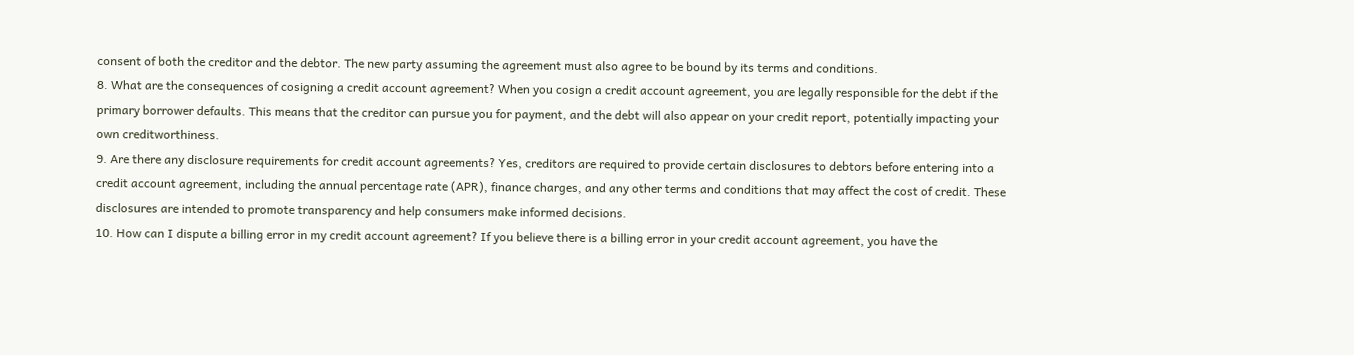consent of both the creditor and the debtor. The new party assuming the agreement must also agree to be bound by its terms and conditions.
8. What are the consequences of cosigning a credit account agreement? When you cosign a credit account agreement, you are legally responsible for the debt if the primary borrower defaults. This means that the creditor can pursue you for payment, and the debt will also appear on your credit report, potentially impacting your own creditworthiness.
9. Are there any disclosure requirements for credit account agreements? Yes, creditors are required to provide certain disclosures to debtors before entering into a credit account agreement, including the annual percentage rate (APR), finance charges, and any other terms and conditions that may affect the cost of credit. These disclosures are intended to promote transparency and help consumers make informed decisions.
10. How can I dispute a billing error in my credit account agreement? If you believe there is a billing error in your credit account agreement, you have the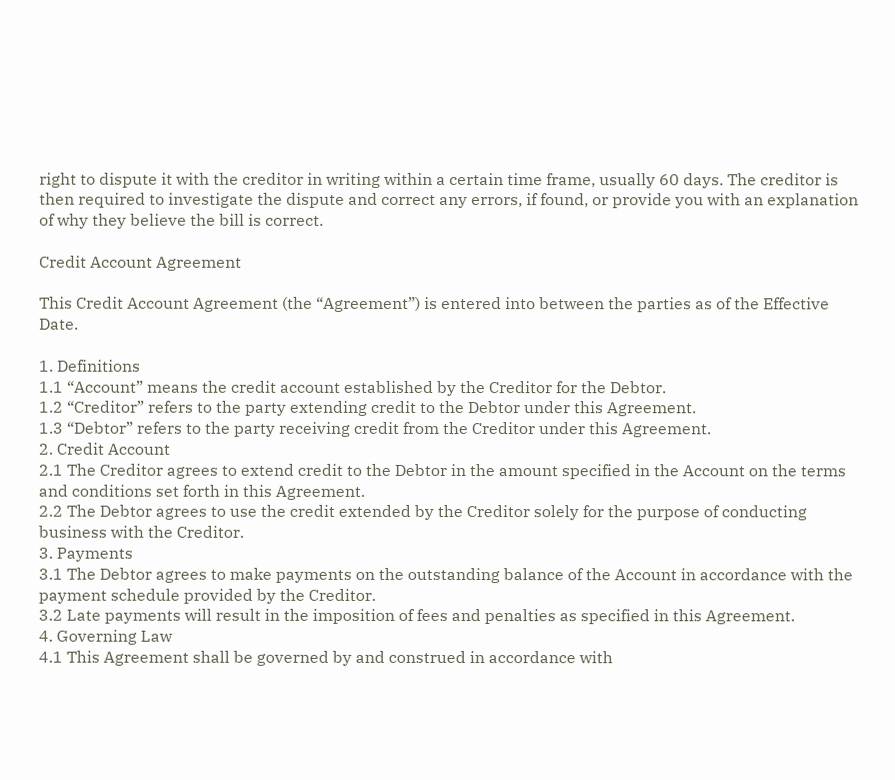right to dispute it with the creditor in writing within a certain time frame, usually 60 days. The creditor is then required to investigate the dispute and correct any errors, if found, or provide you with an explanation of why they believe the bill is correct.

Credit Account Agreement

This Credit Account Agreement (the “Agreement”) is entered into between the parties as of the Effective Date.

1. Definitions
1.1 “Account” means the credit account established by the Creditor for the Debtor.
1.2 “Creditor” refers to the party extending credit to the Debtor under this Agreement.
1.3 “Debtor” refers to the party receiving credit from the Creditor under this Agreement.
2. Credit Account
2.1 The Creditor agrees to extend credit to the Debtor in the amount specified in the Account on the terms and conditions set forth in this Agreement.
2.2 The Debtor agrees to use the credit extended by the Creditor solely for the purpose of conducting business with the Creditor.
3. Payments
3.1 The Debtor agrees to make payments on the outstanding balance of the Account in accordance with the payment schedule provided by the Creditor.
3.2 Late payments will result in the imposition of fees and penalties as specified in this Agreement.
4. Governing Law
4.1 This Agreement shall be governed by and construed in accordance with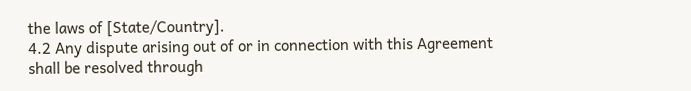the laws of [State/Country].
4.2 Any dispute arising out of or in connection with this Agreement shall be resolved through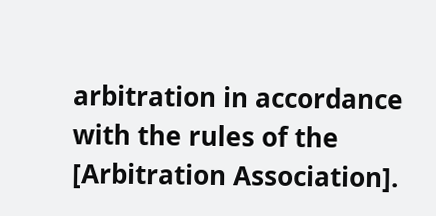arbitration in accordance with the rules of the [Arbitration Association].